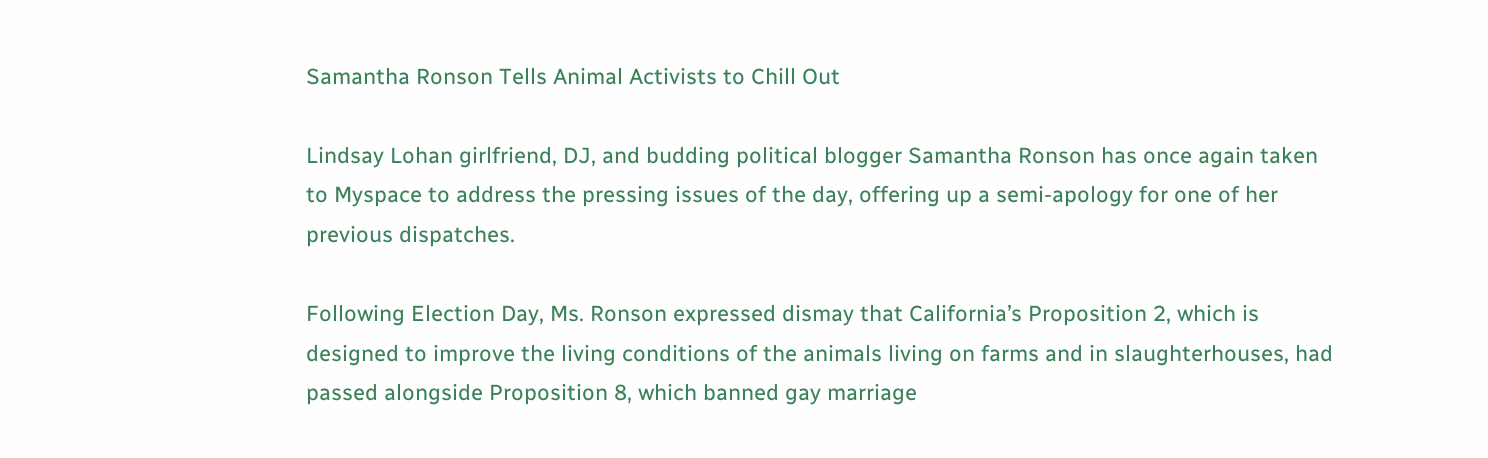Samantha Ronson Tells Animal Activists to Chill Out

Lindsay Lohan girlfriend, DJ, and budding political blogger Samantha Ronson has once again taken to Myspace to address the pressing issues of the day, offering up a semi-apology for one of her previous dispatches.

Following Election Day, Ms. Ronson expressed dismay that California’s Proposition 2, which is designed to improve the living conditions of the animals living on farms and in slaughterhouses, had passed alongside Proposition 8, which banned gay marriage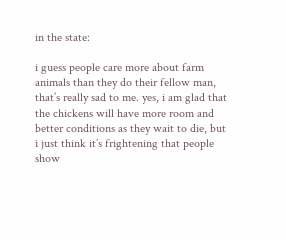in the state:

i guess people care more about farm animals than they do their fellow man, that’s really sad to me. yes, i am glad that the chickens will have more room and better conditions as they wait to die, but i just think it’s frightening that people show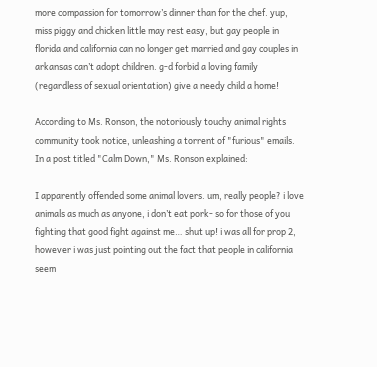more compassion for tomorrow’s dinner than for the chef. yup, miss piggy and chicken little may rest easy, but gay people in florida and california can no longer get married and gay couples in arkansas can’t adopt children. g-d forbid a loving family (regardless of sexual orientation) give a needy child a home!

According to Ms. Ronson, the notoriously touchy animal rights community took notice, unleashing a torrent of "furious" emails. In a post titled "Calm Down," Ms. Ronson explained:

I apparently offended some animal lovers. um, really people? i love animals as much as anyone, i don’t eat pork- so for those of you fighting that good fight against me… shut up! i was all for prop 2, however i was just pointing out the fact that people in california seem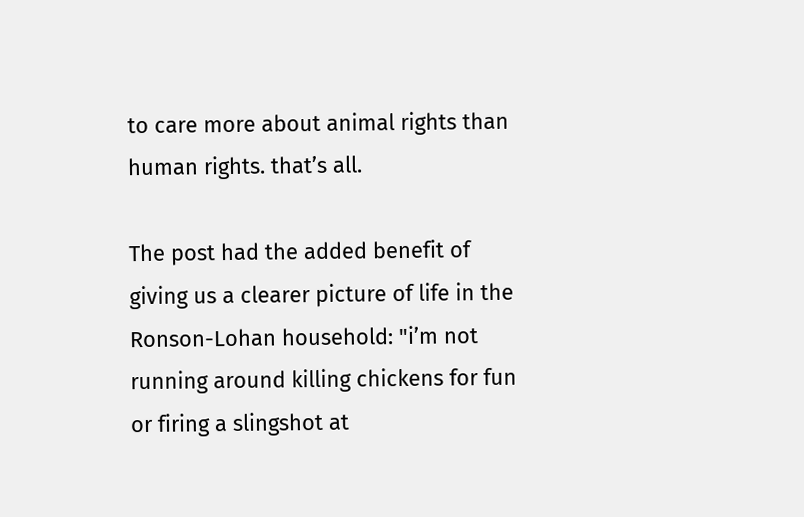to care more about animal rights than human rights. that’s all.

The post had the added benefit of giving us a clearer picture of life in the Ronson-Lohan household: "i’m not running around killing chickens for fun or firing a slingshot at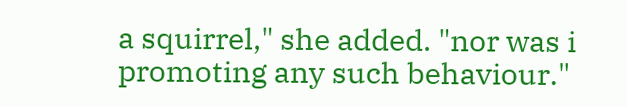a squirrel," she added. "nor was i promoting any such behaviour."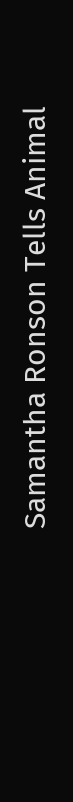Samantha Ronson Tells Animal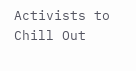Activists to Chill Out